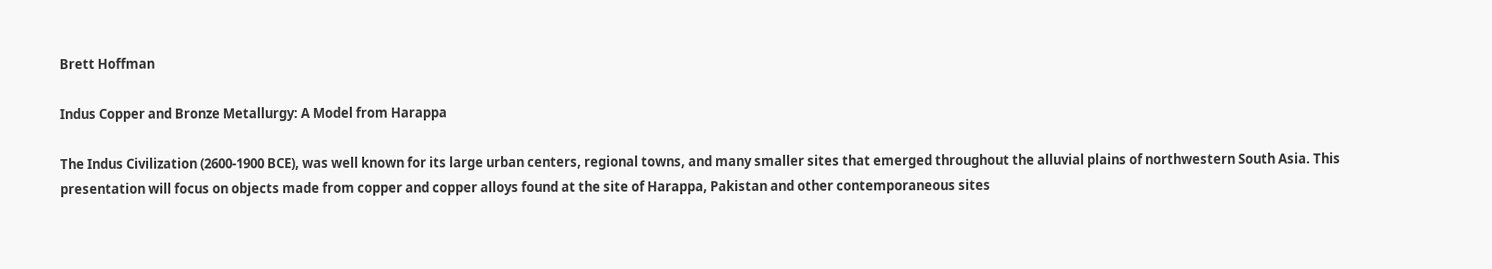Brett Hoffman

Indus Copper and Bronze Metallurgy: A Model from Harappa

The Indus Civilization (2600-1900 BCE), was well known for its large urban centers, regional towns, and many smaller sites that emerged throughout the alluvial plains of northwestern South Asia. This presentation will focus on objects made from copper and copper alloys found at the site of Harappa, Pakistan and other contemporaneous sites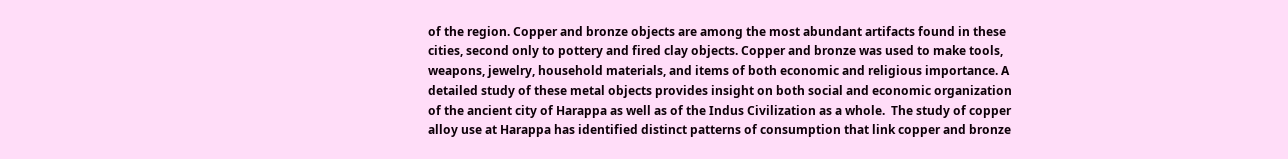of the region. Copper and bronze objects are among the most abundant artifacts found in these cities, second only to pottery and fired clay objects. Copper and bronze was used to make tools, weapons, jewelry, household materials, and items of both economic and religious importance. A detailed study of these metal objects provides insight on both social and economic organization of the ancient city of Harappa as well as of the Indus Civilization as a whole.  The study of copper alloy use at Harappa has identified distinct patterns of consumption that link copper and bronze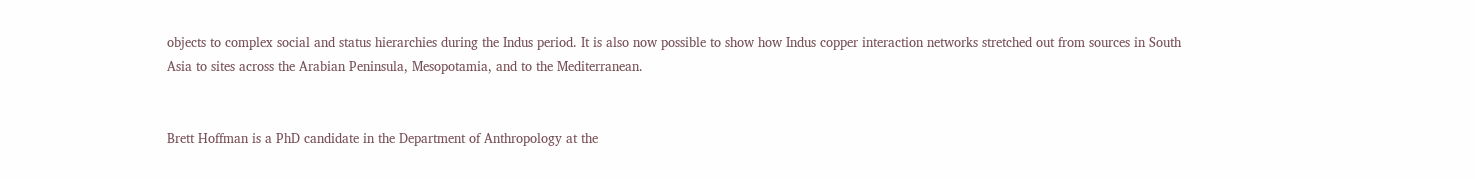objects to complex social and status hierarchies during the Indus period. It is also now possible to show how Indus copper interaction networks stretched out from sources in South Asia to sites across the Arabian Peninsula, Mesopotamia, and to the Mediterranean.


Brett Hoffman is a PhD candidate in the Department of Anthropology at the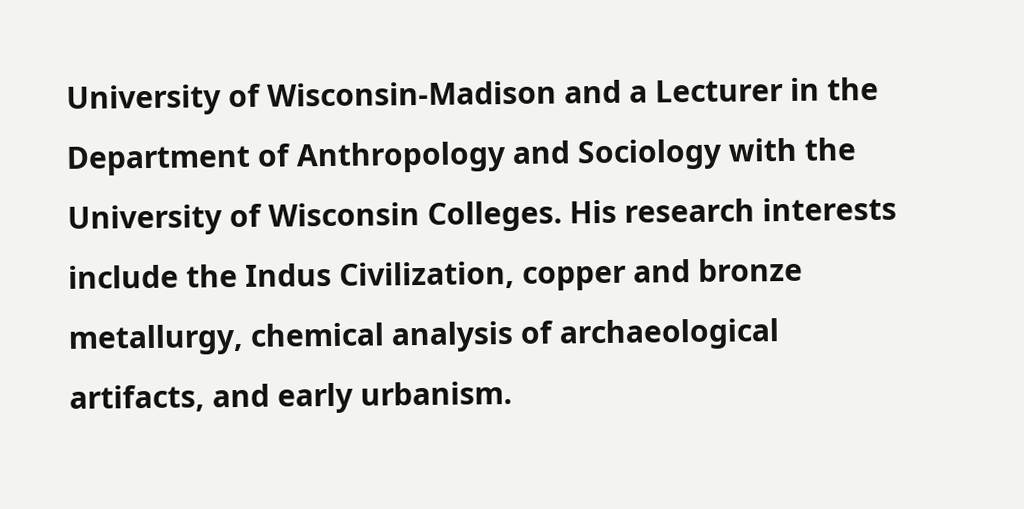University of Wisconsin-Madison and a Lecturer in the Department of Anthropology and Sociology with the University of Wisconsin Colleges. His research interests include the Indus Civilization, copper and bronze metallurgy, chemical analysis of archaeological artifacts, and early urbanism.